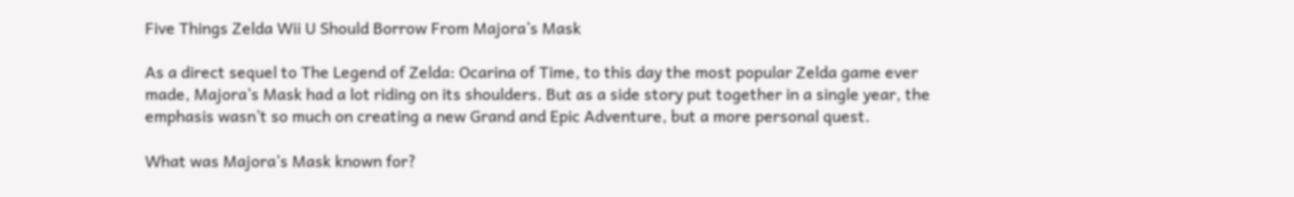Five Things Zelda Wii U Should Borrow From Majora’s Mask

As a direct sequel to The Legend of Zelda: Ocarina of Time, to this day the most popular Zelda game ever made, Majora’s Mask had a lot riding on its shoulders. But as a side story put together in a single year, the emphasis wasn’t so much on creating a new Grand and Epic Adventure, but a more personal quest.

What was Majora’s Mask known for?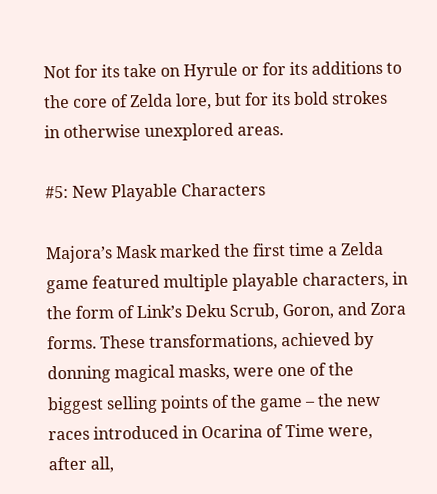Not for its take on Hyrule or for its additions to the core of Zelda lore, but for its bold strokes in otherwise unexplored areas.

#5: New Playable Characters

Majora’s Mask marked the first time a Zelda game featured multiple playable characters, in the form of Link’s Deku Scrub, Goron, and Zora forms. These transformations, achieved by donning magical masks, were one of the biggest selling points of the game – the new races introduced in Ocarina of Time were, after all,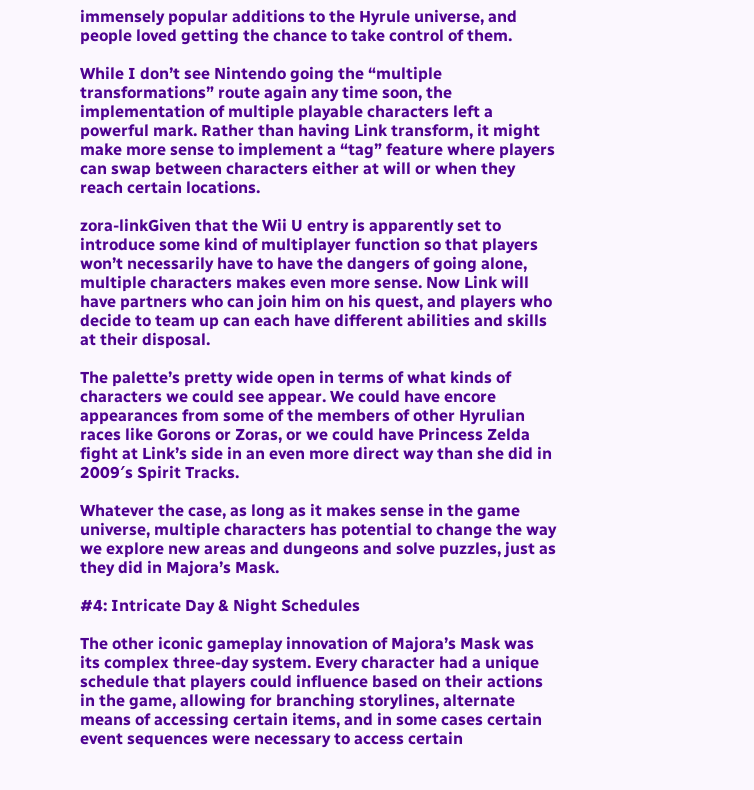immensely popular additions to the Hyrule universe, and people loved getting the chance to take control of them.

While I don’t see Nintendo going the “multiple transformations” route again any time soon, the implementation of multiple playable characters left a powerful mark. Rather than having Link transform, it might make more sense to implement a “tag” feature where players can swap between characters either at will or when they reach certain locations.

zora-linkGiven that the Wii U entry is apparently set to introduce some kind of multiplayer function so that players won’t necessarily have to have the dangers of going alone, multiple characters makes even more sense. Now Link will have partners who can join him on his quest, and players who decide to team up can each have different abilities and skills at their disposal.

The palette’s pretty wide open in terms of what kinds of characters we could see appear. We could have encore appearances from some of the members of other Hyrulian races like Gorons or Zoras, or we could have Princess Zelda fight at Link’s side in an even more direct way than she did in 2009′s Spirit Tracks.

Whatever the case, as long as it makes sense in the game universe, multiple characters has potential to change the way we explore new areas and dungeons and solve puzzles, just as they did in Majora’s Mask.

#4: Intricate Day & Night Schedules

The other iconic gameplay innovation of Majora’s Mask was its complex three-day system. Every character had a unique schedule that players could influence based on their actions in the game, allowing for branching storylines, alternate means of accessing certain items, and in some cases certain event sequences were necessary to access certain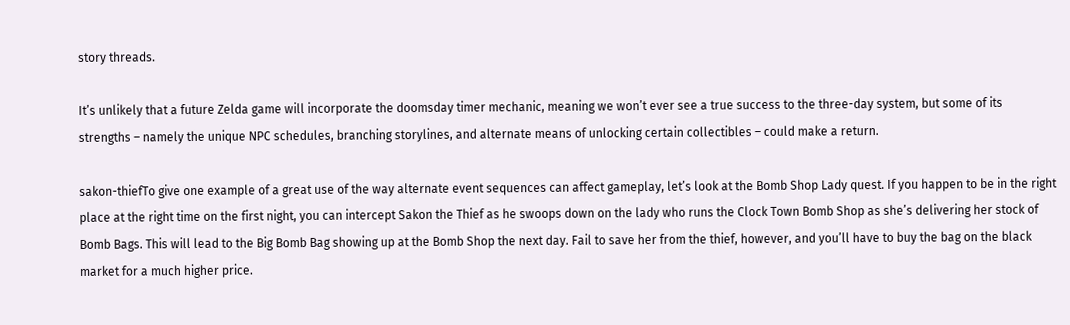story threads.

It’s unlikely that a future Zelda game will incorporate the doomsday timer mechanic, meaning we won’t ever see a true success to the three-day system, but some of its strengths – namely the unique NPC schedules, branching storylines, and alternate means of unlocking certain collectibles – could make a return.

sakon-thiefTo give one example of a great use of the way alternate event sequences can affect gameplay, let’s look at the Bomb Shop Lady quest. If you happen to be in the right place at the right time on the first night, you can intercept Sakon the Thief as he swoops down on the lady who runs the Clock Town Bomb Shop as she’s delivering her stock of Bomb Bags. This will lead to the Big Bomb Bag showing up at the Bomb Shop the next day. Fail to save her from the thief, however, and you’ll have to buy the bag on the black market for a much higher price.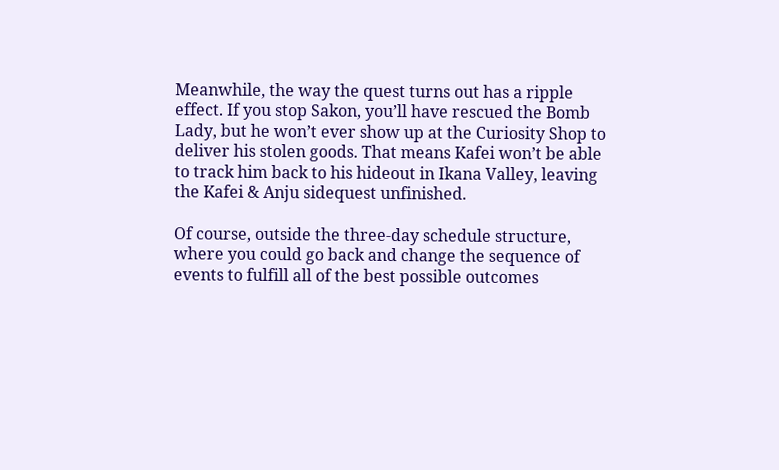Meanwhile, the way the quest turns out has a ripple effect. If you stop Sakon, you’ll have rescued the Bomb Lady, but he won’t ever show up at the Curiosity Shop to deliver his stolen goods. That means Kafei won’t be able to track him back to his hideout in Ikana Valley, leaving the Kafei & Anju sidequest unfinished.

Of course, outside the three-day schedule structure, where you could go back and change the sequence of events to fulfill all of the best possible outcomes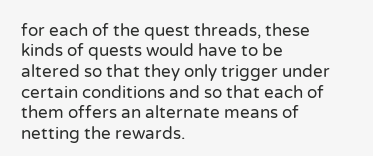for each of the quest threads, these kinds of quests would have to be altered so that they only trigger under certain conditions and so that each of them offers an alternate means of netting the rewards.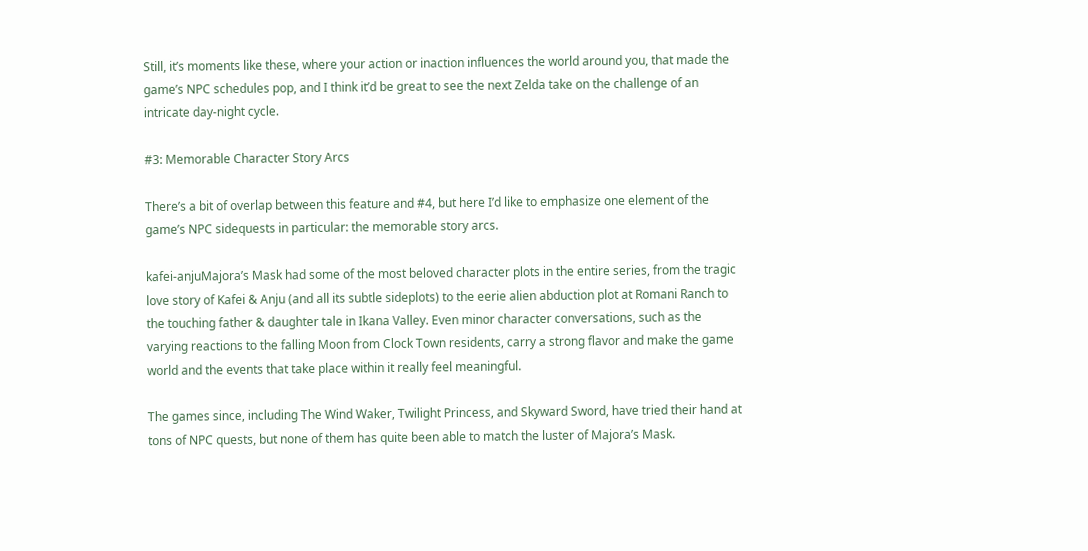Still, it’s moments like these, where your action or inaction influences the world around you, that made the game’s NPC schedules pop, and I think it’d be great to see the next Zelda take on the challenge of an intricate day-night cycle.

#3: Memorable Character Story Arcs

There’s a bit of overlap between this feature and #4, but here I’d like to emphasize one element of the game’s NPC sidequests in particular: the memorable story arcs.

kafei-anjuMajora’s Mask had some of the most beloved character plots in the entire series, from the tragic love story of Kafei & Anju (and all its subtle sideplots) to the eerie alien abduction plot at Romani Ranch to the touching father & daughter tale in Ikana Valley. Even minor character conversations, such as the varying reactions to the falling Moon from Clock Town residents, carry a strong flavor and make the game world and the events that take place within it really feel meaningful.

The games since, including The Wind Waker, Twilight Princess, and Skyward Sword, have tried their hand at tons of NPC quests, but none of them has quite been able to match the luster of Majora’s Mask.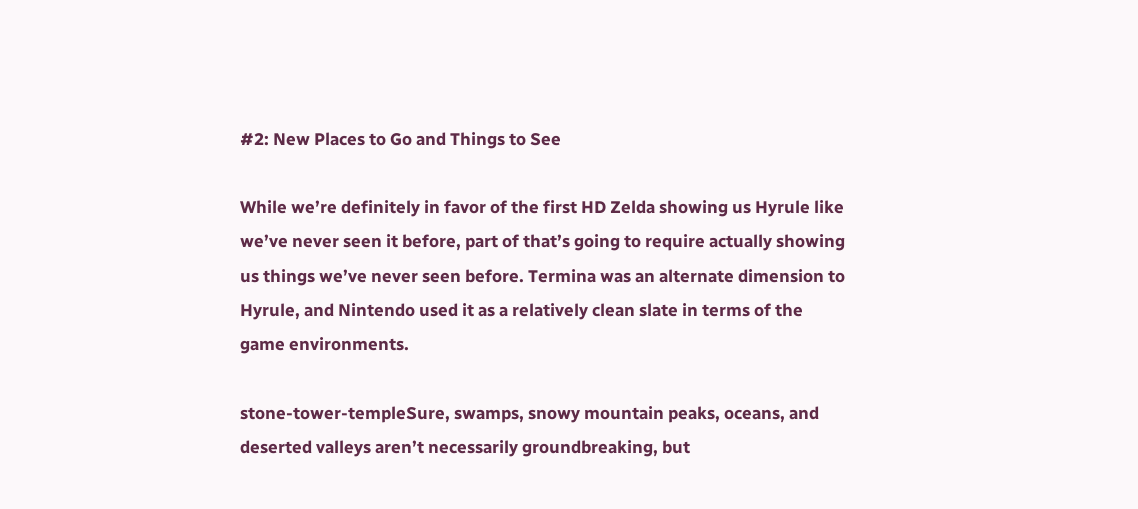#2: New Places to Go and Things to See

While we’re definitely in favor of the first HD Zelda showing us Hyrule like we’ve never seen it before, part of that’s going to require actually showing us things we’ve never seen before. Termina was an alternate dimension to Hyrule, and Nintendo used it as a relatively clean slate in terms of the game environments.

stone-tower-templeSure, swamps, snowy mountain peaks, oceans, and deserted valleys aren’t necessarily groundbreaking, but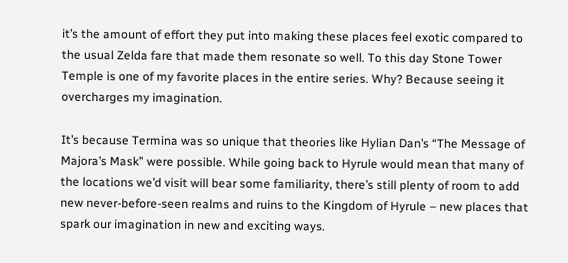it’s the amount of effort they put into making these places feel exotic compared to the usual Zelda fare that made them resonate so well. To this day Stone Tower Temple is one of my favorite places in the entire series. Why? Because seeing it overcharges my imagination.

It’s because Termina was so unique that theories like Hylian Dan’s “The Message of Majora’s Mask” were possible. While going back to Hyrule would mean that many of the locations we’d visit will bear some familiarity, there’s still plenty of room to add new never-before-seen realms and ruins to the Kingdom of Hyrule – new places that spark our imagination in new and exciting ways.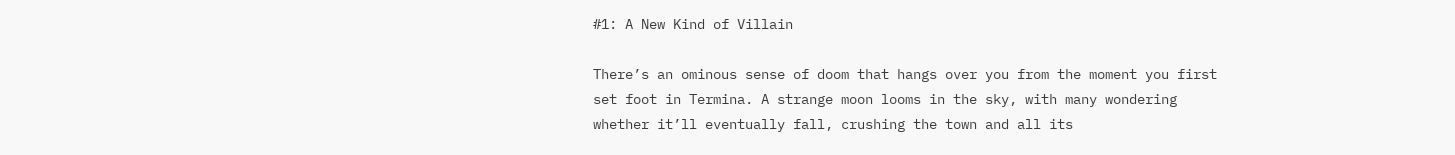#1: A New Kind of Villain

There’s an ominous sense of doom that hangs over you from the moment you first set foot in Termina. A strange moon looms in the sky, with many wondering whether it’ll eventually fall, crushing the town and all its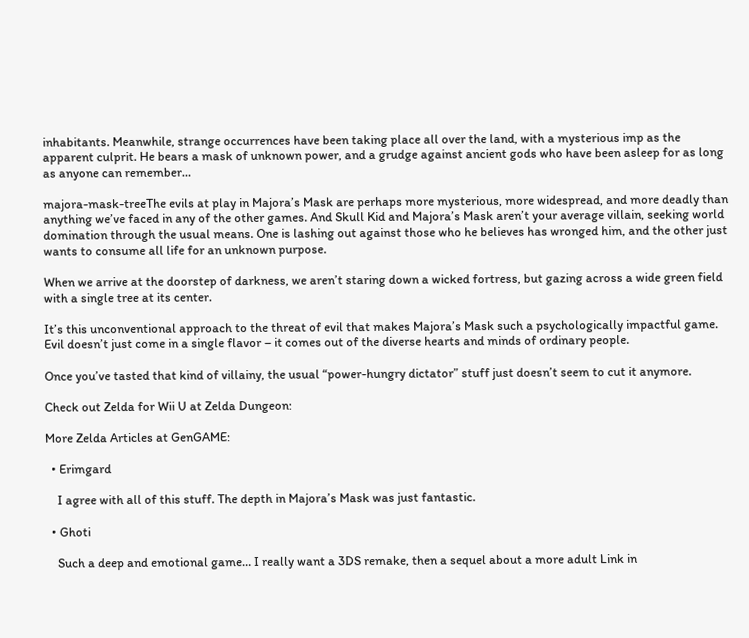inhabitants. Meanwhile, strange occurrences have been taking place all over the land, with a mysterious imp as the apparent culprit. He bears a mask of unknown power, and a grudge against ancient gods who have been asleep for as long as anyone can remember…

majora-mask-treeThe evils at play in Majora’s Mask are perhaps more mysterious, more widespread, and more deadly than anything we’ve faced in any of the other games. And Skull Kid and Majora’s Mask aren’t your average villain, seeking world domination through the usual means. One is lashing out against those who he believes has wronged him, and the other just wants to consume all life for an unknown purpose.

When we arrive at the doorstep of darkness, we aren’t staring down a wicked fortress, but gazing across a wide green field with a single tree at its center.

It’s this unconventional approach to the threat of evil that makes Majora’s Mask such a psychologically impactful game. Evil doesn’t just come in a single flavor – it comes out of the diverse hearts and minds of ordinary people.

Once you’ve tasted that kind of villainy, the usual “power-hungry dictator” stuff just doesn’t seem to cut it anymore.

Check out Zelda for Wii U at Zelda Dungeon:

More Zelda Articles at GenGAME:

  • Erimgard

    I agree with all of this stuff. The depth in Majora’s Mask was just fantastic.

  • Ghoti

    Such a deep and emotional game… I really want a 3DS remake, then a sequel about a more adult Link in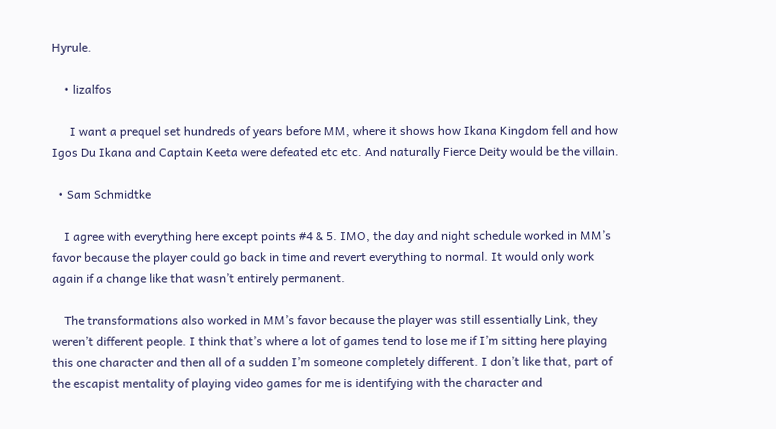Hyrule.

    • lizalfos

      I want a prequel set hundreds of years before MM, where it shows how Ikana Kingdom fell and how Igos Du Ikana and Captain Keeta were defeated etc etc. And naturally Fierce Deity would be the villain.

  • Sam Schmidtke

    I agree with everything here except points #4 & 5. IMO, the day and night schedule worked in MM’s favor because the player could go back in time and revert everything to normal. It would only work again if a change like that wasn’t entirely permanent.

    The transformations also worked in MM’s favor because the player was still essentially Link, they weren’t different people. I think that’s where a lot of games tend to lose me if I’m sitting here playing this one character and then all of a sudden I’m someone completely different. I don’t like that, part of the escapist mentality of playing video games for me is identifying with the character and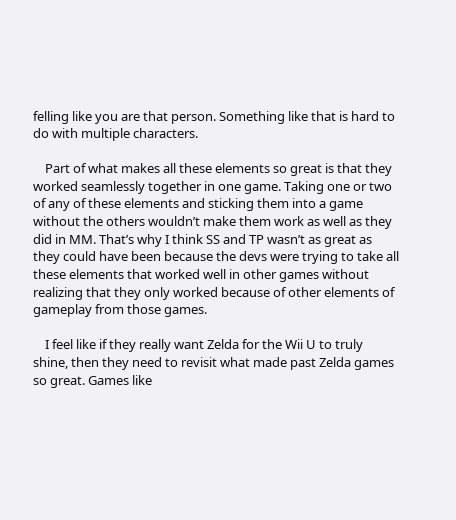felling like you are that person. Something like that is hard to do with multiple characters.

    Part of what makes all these elements so great is that they worked seamlessly together in one game. Taking one or two of any of these elements and sticking them into a game without the others wouldn’t make them work as well as they did in MM. That’s why I think SS and TP wasn’t as great as they could have been because the devs were trying to take all these elements that worked well in other games without realizing that they only worked because of other elements of gameplay from those games.

    I feel like if they really want Zelda for the Wii U to truly shine, then they need to revisit what made past Zelda games so great. Games like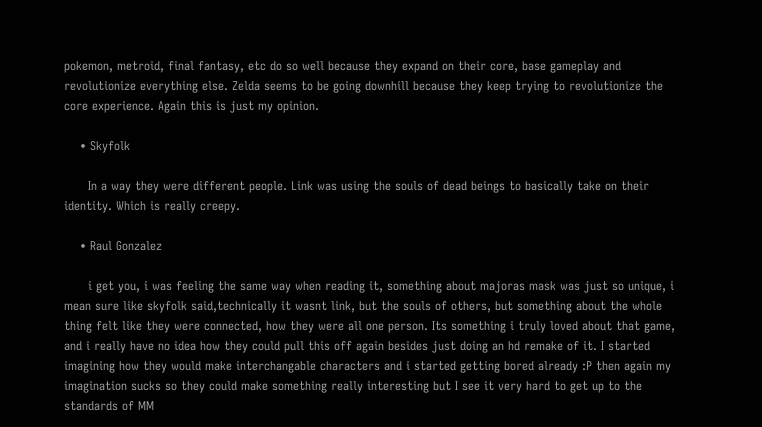pokemon, metroid, final fantasy, etc do so well because they expand on their core, base gameplay and revolutionize everything else. Zelda seems to be going downhill because they keep trying to revolutionize the core experience. Again this is just my opinion.

    • Skyfolk

      In a way they were different people. Link was using the souls of dead beings to basically take on their identity. Which is really creepy.

    • Raul Gonzalez

      i get you, i was feeling the same way when reading it, something about majoras mask was just so unique, i mean sure like skyfolk said,technically it wasnt link, but the souls of others, but something about the whole thing felt like they were connected, how they were all one person. Its something i truly loved about that game, and i really have no idea how they could pull this off again besides just doing an hd remake of it. I started imagining how they would make interchangable characters and i started getting bored already :P then again my imagination sucks so they could make something really interesting but I see it very hard to get up to the standards of MM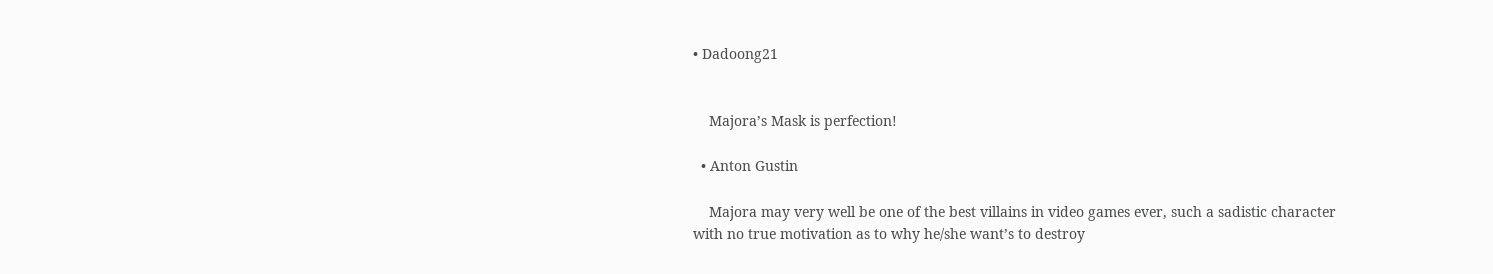• Dadoong21


    Majora’s Mask is perfection!

  • Anton Gustin

    Majora may very well be one of the best villains in video games ever, such a sadistic character with no true motivation as to why he/she want’s to destroy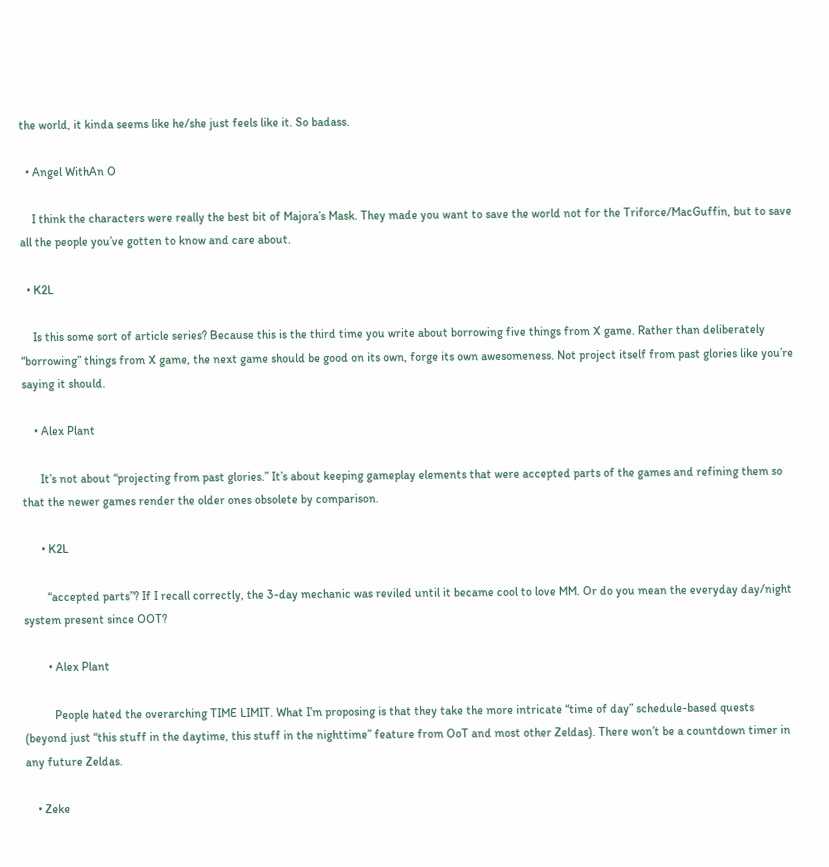the world, it kinda seems like he/she just feels like it. So badass.

  • Angel WithAn O

    I think the characters were really the best bit of Majora’s Mask. They made you want to save the world not for the Triforce/MacGuffin, but to save all the people you’ve gotten to know and care about.

  • K2L

    Is this some sort of article series? Because this is the third time you write about borrowing five things from X game. Rather than deliberately “borrowing” things from X game, the next game should be good on its own, forge its own awesomeness. Not project itself from past glories like you’re saying it should.

    • Alex Plant

      It’s not about “projecting from past glories.” It’s about keeping gameplay elements that were accepted parts of the games and refining them so that the newer games render the older ones obsolete by comparison.

      • K2L

        “accepted parts”? If I recall correctly, the 3-day mechanic was reviled until it became cool to love MM. Or do you mean the everyday day/night system present since OOT?

        • Alex Plant

          People hated the overarching TIME LIMIT. What I’m proposing is that they take the more intricate “time of day” schedule-based quests (beyond just “this stuff in the daytime, this stuff in the nighttime” feature from OoT and most other Zeldas). There won’t be a countdown timer in any future Zeldas.

    • Zeke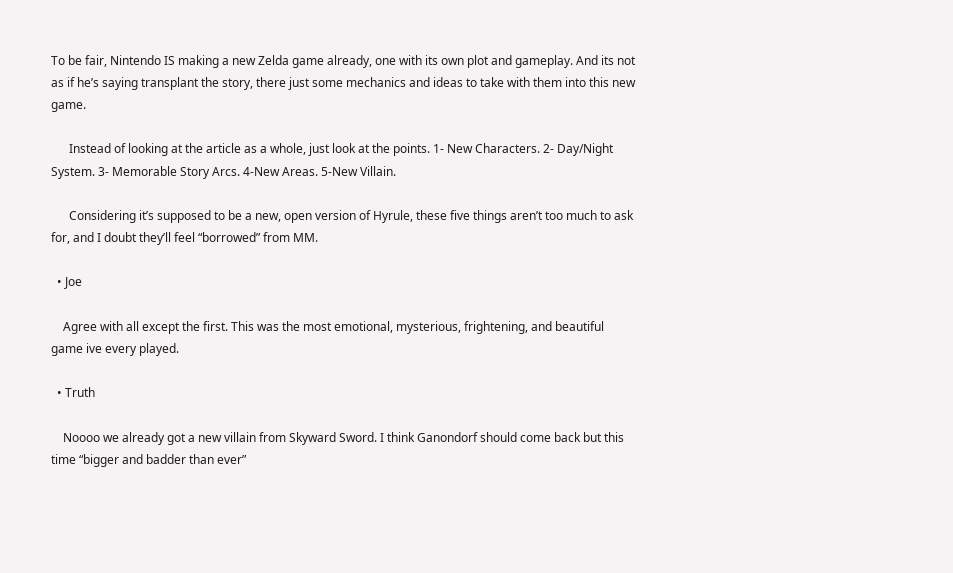To be fair, Nintendo IS making a new Zelda game already, one with its own plot and gameplay. And its not as if he’s saying transplant the story, there just some mechanics and ideas to take with them into this new game.

      Instead of looking at the article as a whole, just look at the points. 1- New Characters. 2- Day/Night System. 3- Memorable Story Arcs. 4-New Areas. 5-New Villain.

      Considering it’s supposed to be a new, open version of Hyrule, these five things aren’t too much to ask for, and I doubt they’ll feel “borrowed” from MM.

  • Joe

    Agree with all except the first. This was the most emotional, mysterious, frightening, and beautiful game ive every played.

  • Truth

    Noooo we already got a new villain from Skyward Sword. I think Ganondorf should come back but this time “bigger and badder than ever”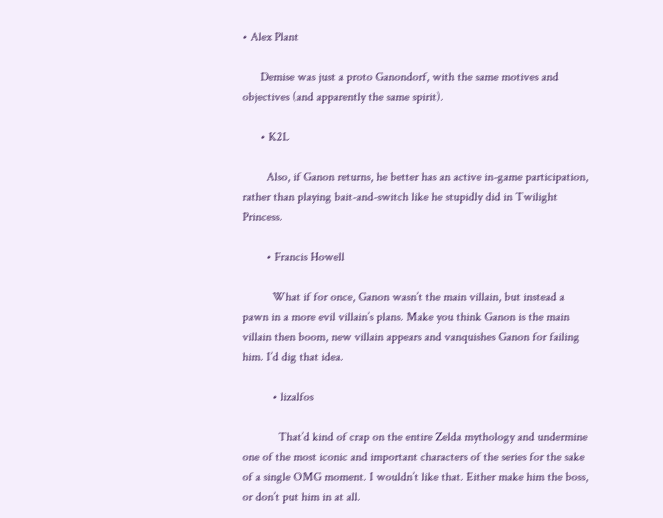• Alex Plant

      Demise was just a proto Ganondorf, with the same motives and objectives (and apparently the same spirit).

      • K2L

        Also, if Ganon returns, he better has an active in-game participation, rather than playing bait-and-switch like he stupidly did in Twilight Princess.

        • Francis Howell

          What if for once, Ganon wasn’t the main villain, but instead a pawn in a more evil villain’s plans. Make you think Ganon is the main villain then boom, new villain appears and vanquishes Ganon for failing him. I’d dig that idea.

          • lizalfos

            That’d kind of crap on the entire Zelda mythology and undermine one of the most iconic and important characters of the series for the sake of a single OMG moment. I wouldn’t like that. Either make him the boss, or don’t put him in at all.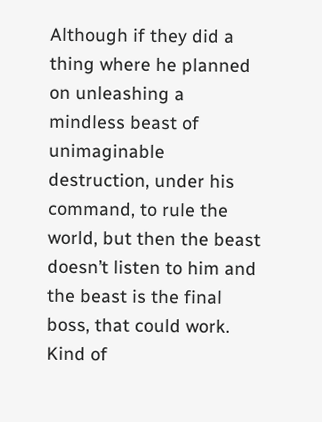Although if they did a thing where he planned on unleashing a mindless beast of unimaginable destruction, under his command, to rule the world, but then the beast doesn’t listen to him and the beast is the final boss, that could work. Kind of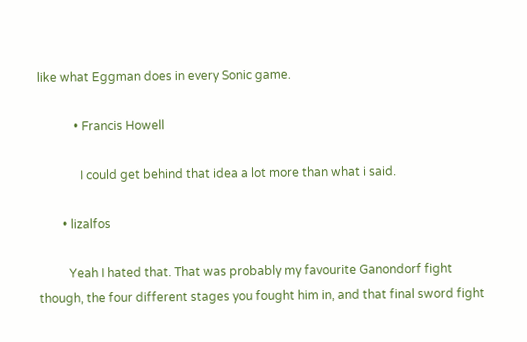like what Eggman does in every Sonic game.

            • Francis Howell

              I could get behind that idea a lot more than what i said.

        • lizalfos

          Yeah I hated that. That was probably my favourite Ganondorf fight though, the four different stages you fought him in, and that final sword fight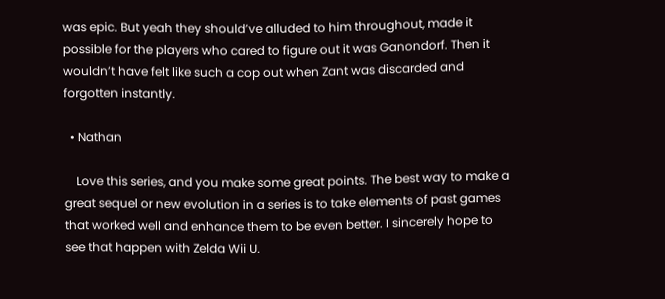was epic. But yeah they should’ve alluded to him throughout, made it possible for the players who cared to figure out it was Ganondorf. Then it wouldn’t have felt like such a cop out when Zant was discarded and forgotten instantly.

  • Nathan

    Love this series, and you make some great points. The best way to make a great sequel or new evolution in a series is to take elements of past games that worked well and enhance them to be even better. I sincerely hope to see that happen with Zelda Wii U.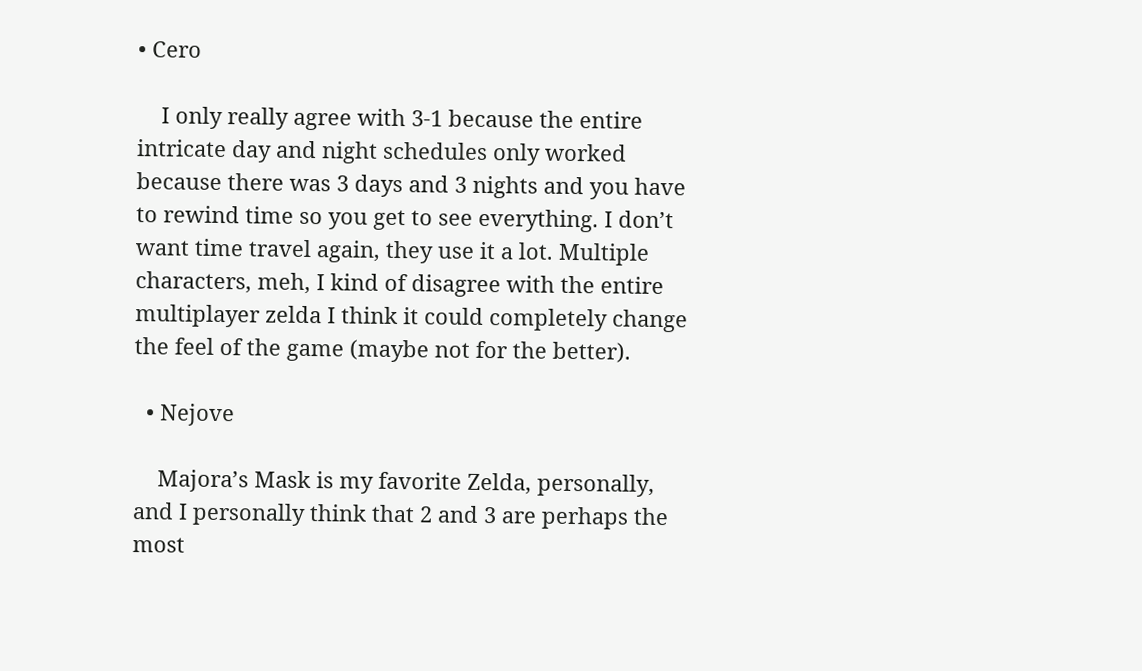• Cero

    I only really agree with 3-1 because the entire intricate day and night schedules only worked because there was 3 days and 3 nights and you have to rewind time so you get to see everything. I don’t want time travel again, they use it a lot. Multiple characters, meh, I kind of disagree with the entire multiplayer zelda I think it could completely change the feel of the game (maybe not for the better).

  • Nejove

    Majora’s Mask is my favorite Zelda, personally, and I personally think that 2 and 3 are perhaps the most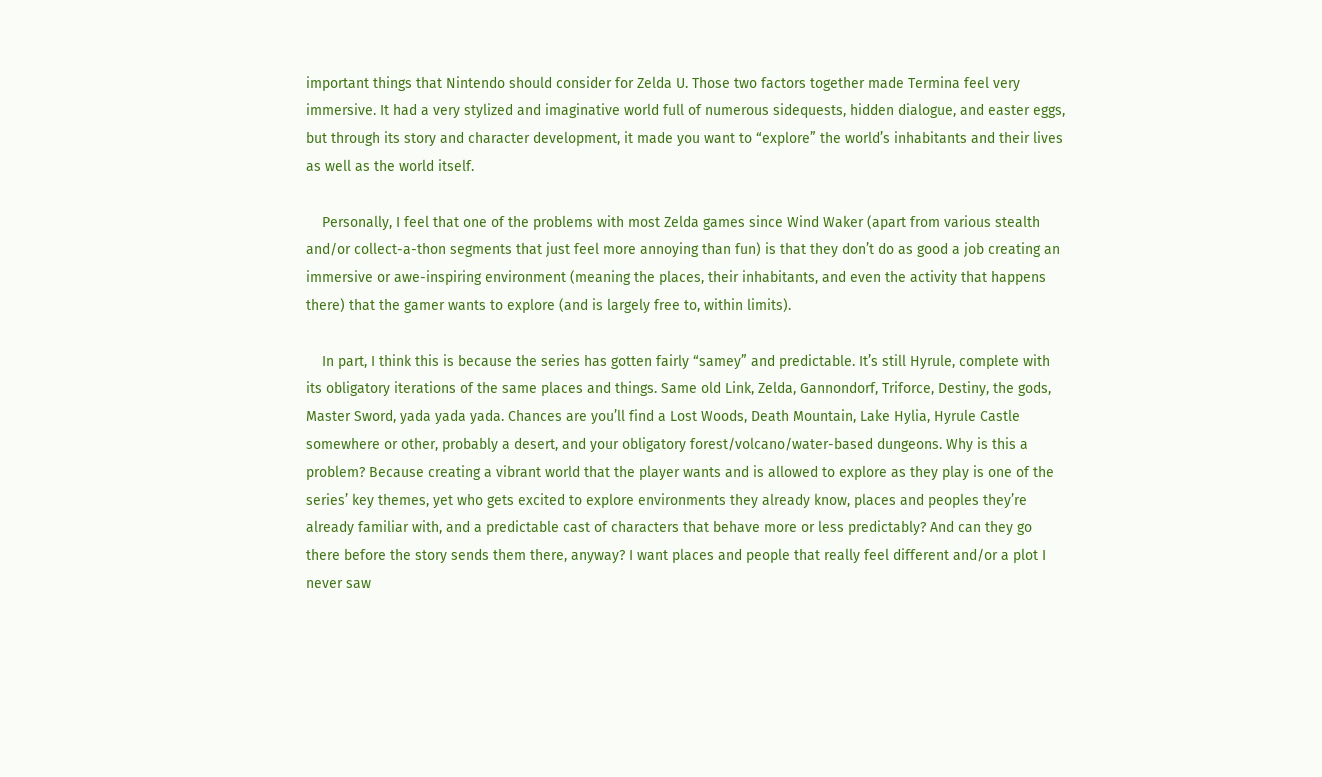important things that Nintendo should consider for Zelda U. Those two factors together made Termina feel very immersive. It had a very stylized and imaginative world full of numerous sidequests, hidden dialogue, and easter eggs, but through its story and character development, it made you want to “explore” the world’s inhabitants and their lives as well as the world itself.

    Personally, I feel that one of the problems with most Zelda games since Wind Waker (apart from various stealth and/or collect-a-thon segments that just feel more annoying than fun) is that they don’t do as good a job creating an immersive or awe-inspiring environment (meaning the places, their inhabitants, and even the activity that happens there) that the gamer wants to explore (and is largely free to, within limits).

    In part, I think this is because the series has gotten fairly “samey” and predictable. It’s still Hyrule, complete with its obligatory iterations of the same places and things. Same old Link, Zelda, Gannondorf, Triforce, Destiny, the gods, Master Sword, yada yada yada. Chances are you’ll find a Lost Woods, Death Mountain, Lake Hylia, Hyrule Castle somewhere or other, probably a desert, and your obligatory forest/volcano/water-based dungeons. Why is this a problem? Because creating a vibrant world that the player wants and is allowed to explore as they play is one of the series’ key themes, yet who gets excited to explore environments they already know, places and peoples they’re already familiar with, and a predictable cast of characters that behave more or less predictably? And can they go there before the story sends them there, anyway? I want places and people that really feel different and/or a plot I never saw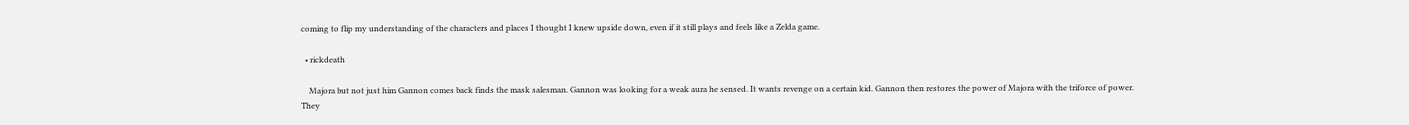coming to flip my understanding of the characters and places I thought I knew upside down, even if it still plays and feels like a Zelda game.

  • rickdeath

    Majora but not just him Gannon comes back finds the mask salesman. Gannon was looking for a weak aura he sensed. It wants revenge on a certain kid. Gannon then restores the power of Majora with the triforce of power. They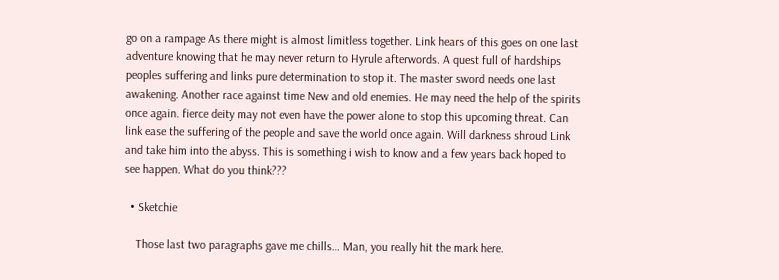go on a rampage As there might is almost limitless together. Link hears of this goes on one last adventure knowing that he may never return to Hyrule afterwords. A quest full of hardships peoples suffering and links pure determination to stop it. The master sword needs one last awakening. Another race against time New and old enemies. He may need the help of the spirits once again. fierce deity may not even have the power alone to stop this upcoming threat. Can link ease the suffering of the people and save the world once again. Will darkness shroud Link and take him into the abyss. This is something i wish to know and a few years back hoped to see happen. What do you think???

  • Sketchie

    Those last two paragraphs gave me chills… Man, you really hit the mark here.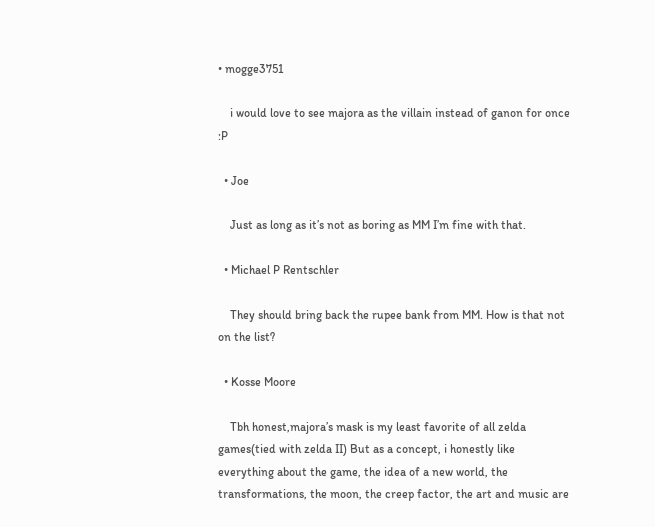• mogge3751

    i would love to see majora as the villain instead of ganon for once :P

  • Joe

    Just as long as it’s not as boring as MM I’m fine with that.

  • Michael P Rentschler

    They should bring back the rupee bank from MM. How is that not on the list?

  • Kosse Moore

    Tbh honest,majora’s mask is my least favorite of all zelda games(tied with zelda II) But as a concept, i honestly like everything about the game, the idea of a new world, the transformations, the moon, the creep factor, the art and music are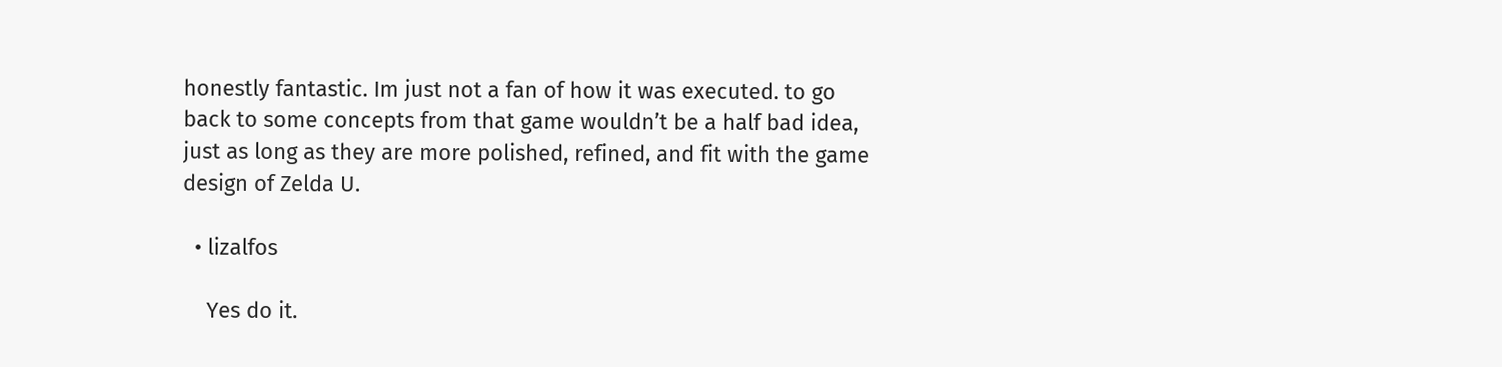honestly fantastic. Im just not a fan of how it was executed. to go back to some concepts from that game wouldn’t be a half bad idea, just as long as they are more polished, refined, and fit with the game design of Zelda U.

  • lizalfos

    Yes do it.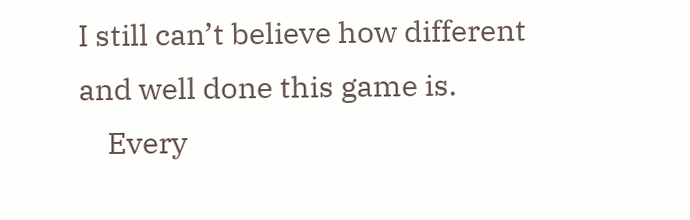I still can’t believe how different and well done this game is.
    Every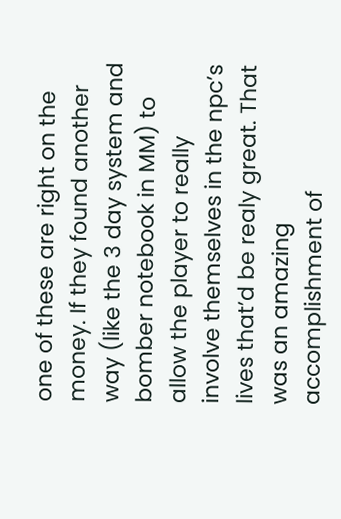one of these are right on the money. If they found another way (like the 3 day system and bomber notebook in MM) to allow the player to really involve themselves in the npc’s lives that’d be realy great. That was an amazing accomplishment of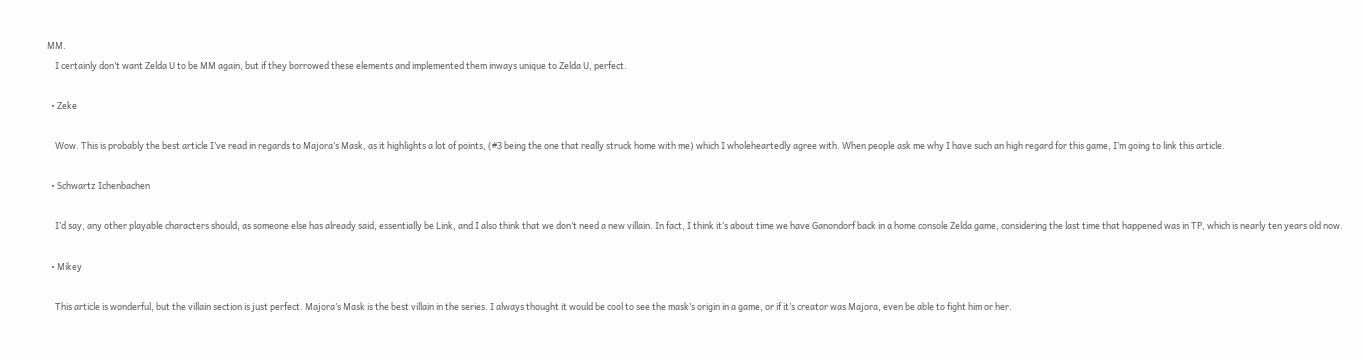MM.
    I certainly don’t want Zelda U to be MM again, but if they borrowed these elements and implemented them inways unique to Zelda U, perfect.

  • Zeke

    Wow. This is probably the best article I’ve read in regards to Majora’s Mask, as it highlights a lot of points, (#3 being the one that really struck home with me) which I wholeheartedly agree with. When people ask me why I have such an high regard for this game, I’m going to link this article.

  • Schwartz Ichenbachen

    I’d say, any other playable characters should, as someone else has already said, essentially be Link, and I also think that we don’t need a new villain. In fact, I think it’s about time we have Ganondorf back in a home console Zelda game, considering the last time that happened was in TP, which is nearly ten years old now.

  • Mikey

    This article is wonderful, but the villain section is just perfect. Majora’s Mask is the best villain in the series. I always thought it would be cool to see the mask’s origin in a game, or if it’s creator was Majora, even be able to fight him or her.